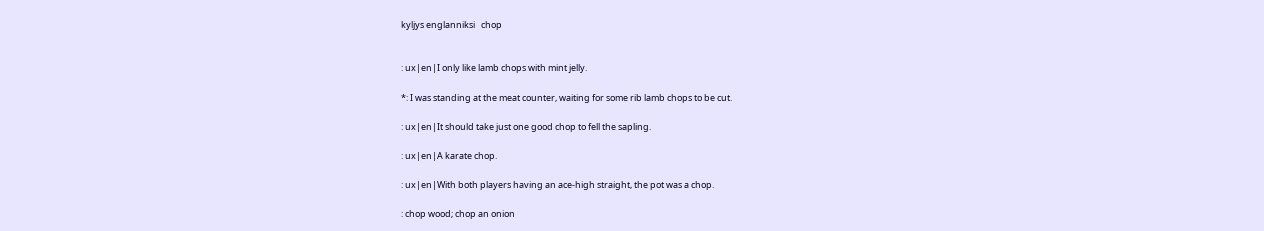kyljys englanniksi   chop


: ux|en|I only like lamb chops with mint jelly.

*: I was standing at the meat counter, waiting for some rib lamb chops to be cut.

: ux|en|It should take just one good chop to fell the sapling.

: ux|en|A karate chop.

: ux|en|With both players having an ace-high straight, the pot was a chop.

: chop wood; chop an onion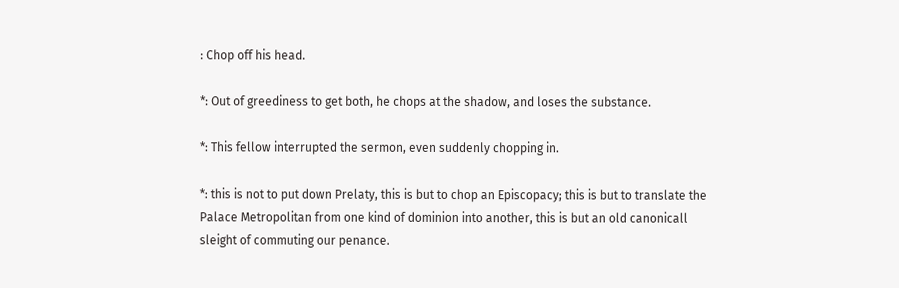: Chop off his head.

*: Out of greediness to get both, he chops at the shadow, and loses the substance.

*: This fellow interrupted the sermon, even suddenly chopping in.

*: this is not to put down Prelaty, this is but to chop an Episcopacy; this is but to translate the Palace Metropolitan from one kind of dominion into another, this is but an old canonicall sleight of commuting our penance.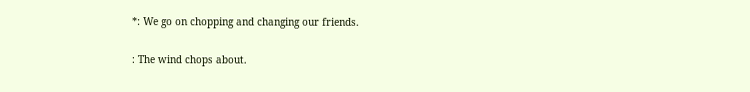*: We go on chopping and changing our friends.

: The wind chops about.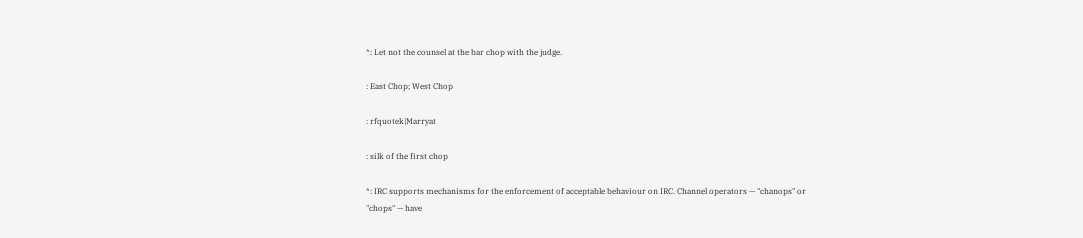*: Let not the counsel at the bar chop with the judge.

: East Chop; West Chop

: rfquotek|Marryat

: silk of the first chop

*: IRC supports mechanisms for the enforcement of acceptable behaviour on IRC. Channel operators — "chanops" or "chops" — have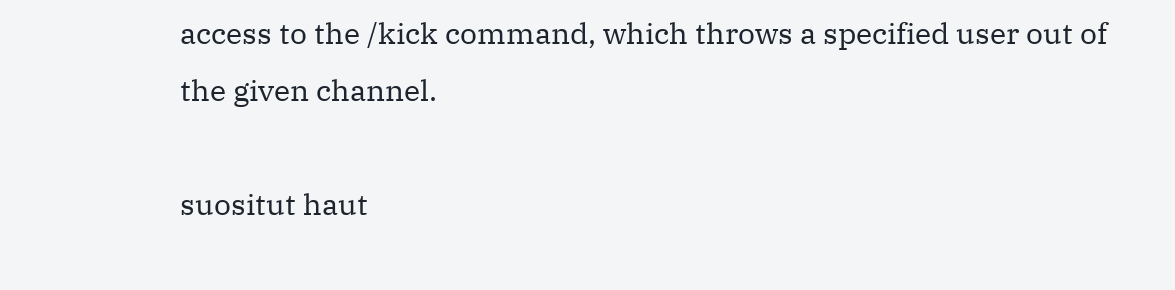access to the /kick command, which throws a specified user out of the given channel.

suositut haut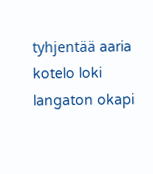tyhjentää aaria kotelo loki langaton okapi